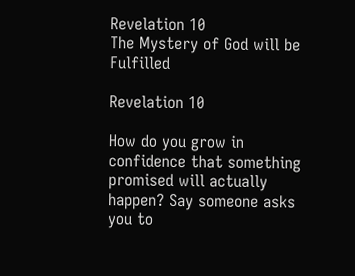Revelation 10
The Mystery of God will be Fulfilled

Revelation 10

How do you grow in confidence that something promised will actually happen? Say someone asks you to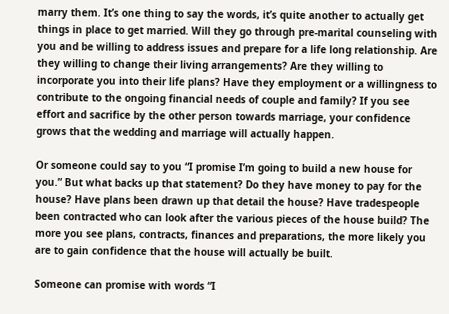marry them. It’s one thing to say the words, it’s quite another to actually get things in place to get married. Will they go through pre-marital counseling with you and be willing to address issues and prepare for a life long relationship. Are they willing to change their living arrangements? Are they willing to incorporate you into their life plans? Have they employment or a willingness to contribute to the ongoing financial needs of couple and family? If you see effort and sacrifice by the other person towards marriage, your confidence grows that the wedding and marriage will actually happen.

Or someone could say to you “I promise I’m going to build a new house for you.” But what backs up that statement? Do they have money to pay for the house? Have plans been drawn up that detail the house? Have tradespeople been contracted who can look after the various pieces of the house build? The more you see plans, contracts, finances and preparations, the more likely you are to gain confidence that the house will actually be built.

Someone can promise with words “I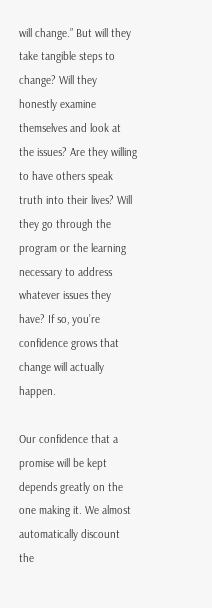will change.” But will they take tangible steps to change? Will they honestly examine themselves and look at the issues? Are they willing to have others speak truth into their lives? Will they go through the program or the learning necessary to address whatever issues they have? If so, you’re confidence grows that change will actually happen.

Our confidence that a promise will be kept depends greatly on the one making it. We almost automatically discount the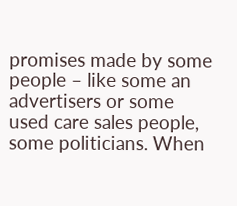promises made by some people – like some an advertisers or some used care sales people, some politicians. When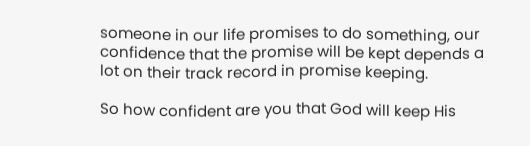someone in our life promises to do something, our confidence that the promise will be kept depends a lot on their track record in promise keeping.

So how confident are you that God will keep His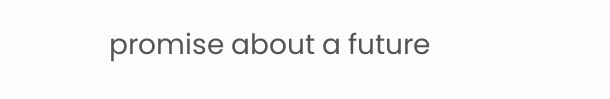promise about a future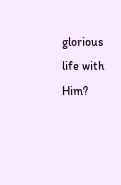glorious life with Him?